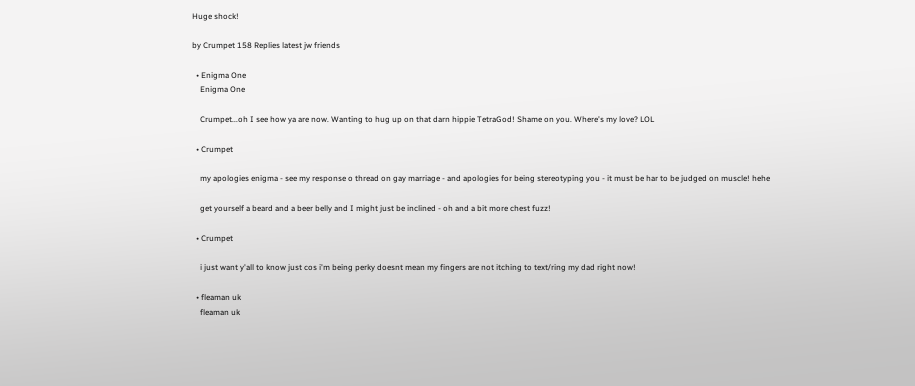Huge shock!

by Crumpet 158 Replies latest jw friends

  • Enigma One
    Enigma One

    Crumpet...oh I see how ya are now. Wanting to hug up on that darn hippie TetraGod! Shame on you. Where's my love? LOL

  • Crumpet

    my apologies enigma - see my response o thread on gay marriage - and apologies for being stereotyping you - it must be har to be judged on muscle! hehe

    get yourself a beard and a beer belly and I might just be inclined - oh and a bit more chest fuzz!

  • Crumpet

    i just want y'all to know just cos i'm being perky doesnt mean my fingers are not itching to text/ring my dad right now!

  • fleaman uk
    fleaman uk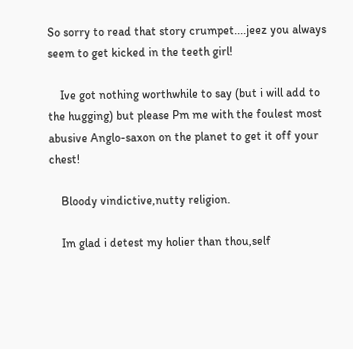So sorry to read that story crumpet....jeez you always seem to get kicked in the teeth girl!

    Ive got nothing worthwhile to say (but i will add to the hugging) but please Pm me with the foulest most abusive Anglo-saxon on the planet to get it off your chest!

    Bloody vindictive,nutty religion.

    Im glad i detest my holier than thou,self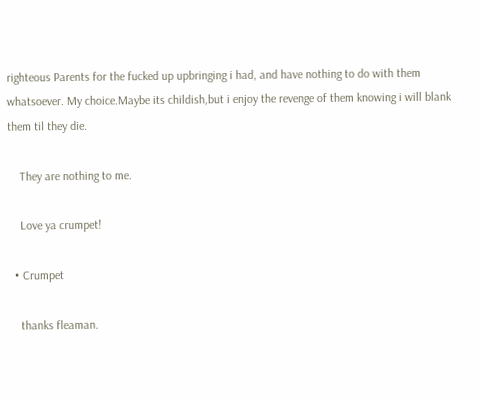righteous Parents for the fucked up upbringing i had, and have nothing to do with them whatsoever. My choice.Maybe its childish,but i enjoy the revenge of them knowing i will blank them til they die.

    They are nothing to me.

    Love ya crumpet!

  • Crumpet

    thanks fleaman.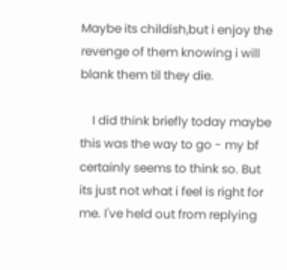Maybe its childish,but i enjoy the revenge of them knowing i will blank them til they die.

    I did think briefly today maybe this was the way to go - my bf certainly seems to think so. But its just not what i feel is right for me. I've held out from replying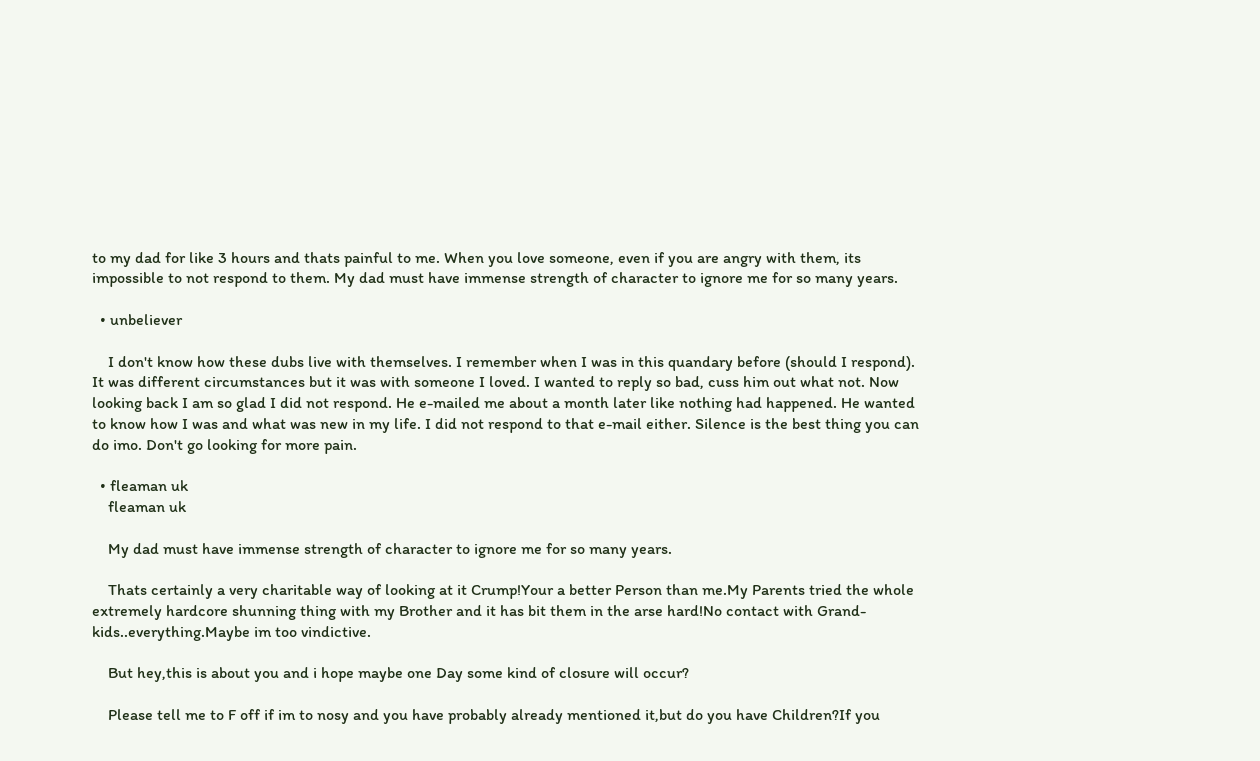to my dad for like 3 hours and thats painful to me. When you love someone, even if you are angry with them, its impossible to not respond to them. My dad must have immense strength of character to ignore me for so many years.

  • unbeliever

    I don't know how these dubs live with themselves. I remember when I was in this quandary before (should I respond). It was different circumstances but it was with someone I loved. I wanted to reply so bad, cuss him out what not. Now looking back I am so glad I did not respond. He e-mailed me about a month later like nothing had happened. He wanted to know how I was and what was new in my life. I did not respond to that e-mail either. Silence is the best thing you can do imo. Don't go looking for more pain.

  • fleaman uk
    fleaman uk

    My dad must have immense strength of character to ignore me for so many years.

    Thats certainly a very charitable way of looking at it Crump!Your a better Person than me.My Parents tried the whole extremely hardcore shunning thing with my Brother and it has bit them in the arse hard!No contact with Grand-kids..everything.Maybe im too vindictive.

    But hey,this is about you and i hope maybe one Day some kind of closure will occur?

    Please tell me to F off if im to nosy and you have probably already mentioned it,but do you have Children?If you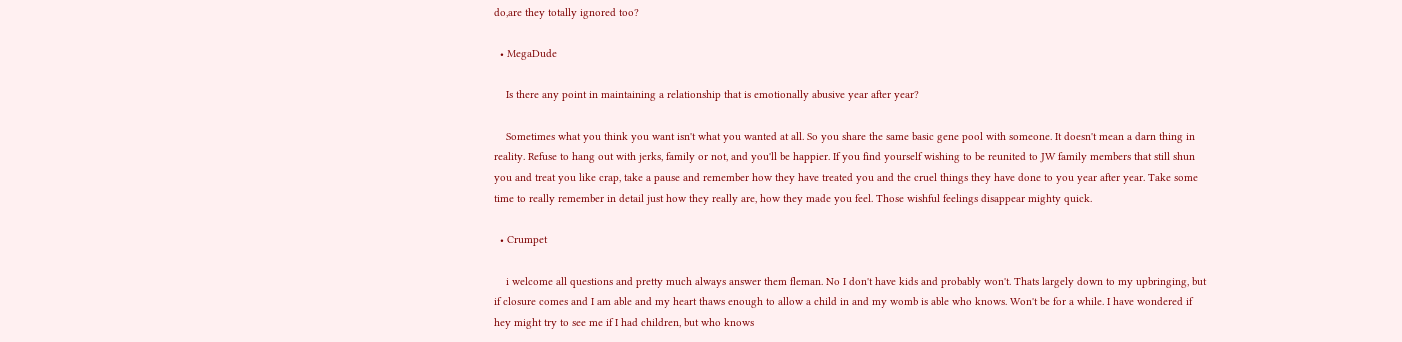do,are they totally ignored too?

  • MegaDude

    Is there any point in maintaining a relationship that is emotionally abusive year after year?

    Sometimes what you think you want isn't what you wanted at all. So you share the same basic gene pool with someone. It doesn't mean a darn thing in reality. Refuse to hang out with jerks, family or not, and you'll be happier. If you find yourself wishing to be reunited to JW family members that still shun you and treat you like crap, take a pause and remember how they have treated you and the cruel things they have done to you year after year. Take some time to really remember in detail just how they really are, how they made you feel. Those wishful feelings disappear mighty quick.

  • Crumpet

    i welcome all questions and pretty much always answer them fleman. No I don't have kids and probably won't. Thats largely down to my upbringing, but if closure comes and I am able and my heart thaws enough to allow a child in and my womb is able who knows. Won't be for a while. I have wondered if hey might try to see me if I had children, but who knows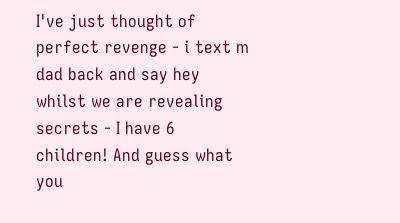I've just thought of perfect revenge - i text m dad back and say hey whilst we are revealing secrets - I have 6 children! And guess what you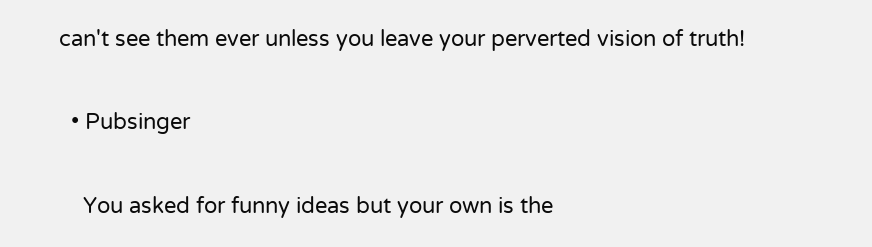can't see them ever unless you leave your perverted vision of truth!

  • Pubsinger

    You asked for funny ideas but your own is the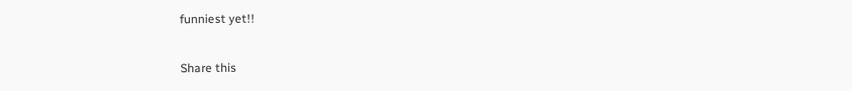funniest yet!!

Share this